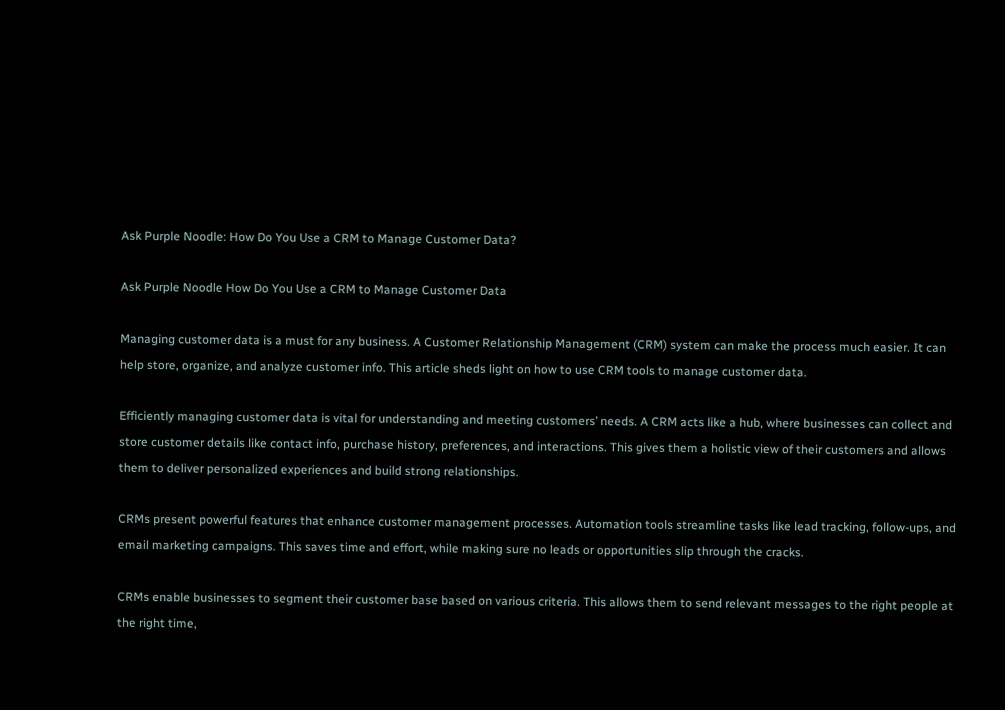Ask Purple Noodle: How Do You Use a CRM to Manage Customer Data?

Ask Purple Noodle How Do You Use a CRM to Manage Customer Data

Managing customer data is a must for any business. A Customer Relationship Management (CRM) system can make the process much easier. It can help store, organize, and analyze customer info. This article sheds light on how to use CRM tools to manage customer data.

Efficiently managing customer data is vital for understanding and meeting customers’ needs. A CRM acts like a hub, where businesses can collect and store customer details like contact info, purchase history, preferences, and interactions. This gives them a holistic view of their customers and allows them to deliver personalized experiences and build strong relationships.

CRMs present powerful features that enhance customer management processes. Automation tools streamline tasks like lead tracking, follow-ups, and email marketing campaigns. This saves time and effort, while making sure no leads or opportunities slip through the cracks.

CRMs enable businesses to segment their customer base based on various criteria. This allows them to send relevant messages to the right people at the right time,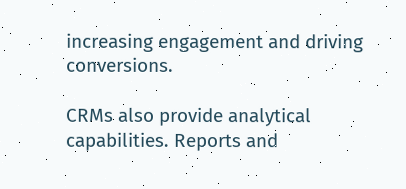increasing engagement and driving conversions.

CRMs also provide analytical capabilities. Reports and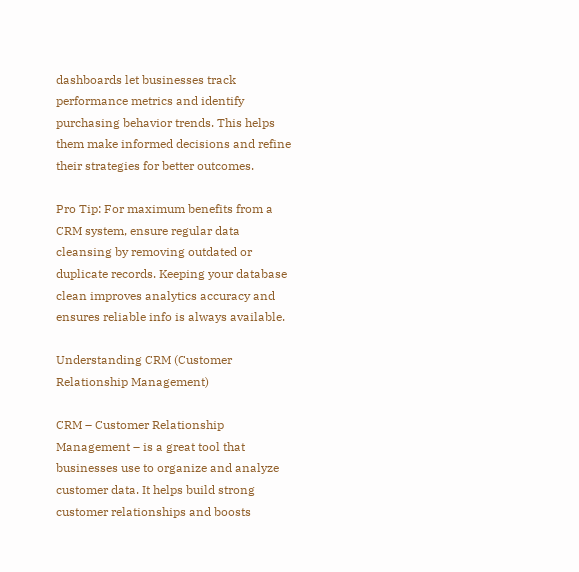dashboards let businesses track performance metrics and identify purchasing behavior trends. This helps them make informed decisions and refine their strategies for better outcomes.

Pro Tip: For maximum benefits from a CRM system, ensure regular data cleansing by removing outdated or duplicate records. Keeping your database clean improves analytics accuracy and ensures reliable info is always available.

Understanding CRM (Customer Relationship Management)

CRM – Customer Relationship Management – is a great tool that businesses use to organize and analyze customer data. It helps build strong customer relationships and boosts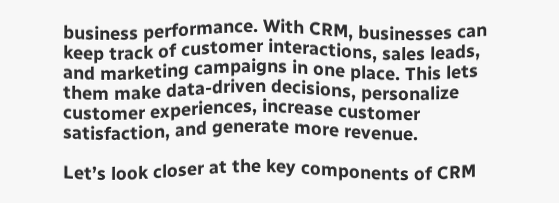business performance. With CRM, businesses can keep track of customer interactions, sales leads, and marketing campaigns in one place. This lets them make data-driven decisions, personalize customer experiences, increase customer satisfaction, and generate more revenue.

Let’s look closer at the key components of CRM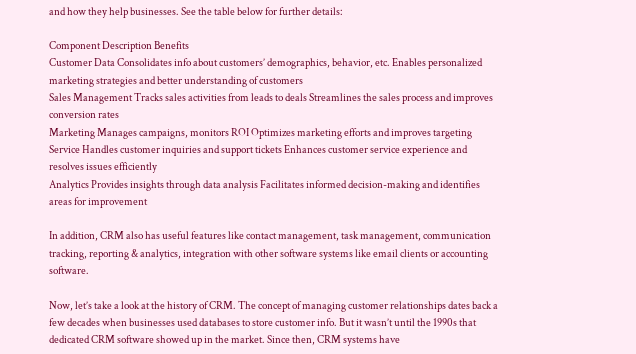and how they help businesses. See the table below for further details:

Component Description Benefits
Customer Data Consolidates info about customers’ demographics, behavior, etc. Enables personalized marketing strategies and better understanding of customers
Sales Management Tracks sales activities from leads to deals Streamlines the sales process and improves conversion rates
Marketing Manages campaigns, monitors ROI Optimizes marketing efforts and improves targeting
Service Handles customer inquiries and support tickets Enhances customer service experience and resolves issues efficiently
Analytics Provides insights through data analysis Facilitates informed decision-making and identifies areas for improvement

In addition, CRM also has useful features like contact management, task management, communication tracking, reporting & analytics, integration with other software systems like email clients or accounting software.

Now, let’s take a look at the history of CRM. The concept of managing customer relationships dates back a few decades when businesses used databases to store customer info. But it wasn’t until the 1990s that dedicated CRM software showed up in the market. Since then, CRM systems have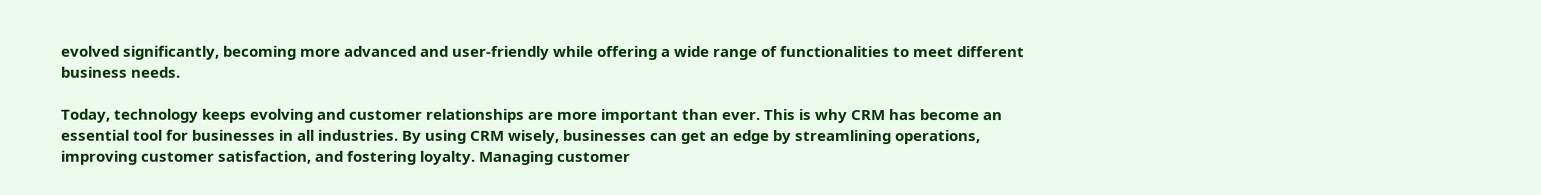evolved significantly, becoming more advanced and user-friendly while offering a wide range of functionalities to meet different business needs.

Today, technology keeps evolving and customer relationships are more important than ever. This is why CRM has become an essential tool for businesses in all industries. By using CRM wisely, businesses can get an edge by streamlining operations, improving customer satisfaction, and fostering loyalty. Managing customer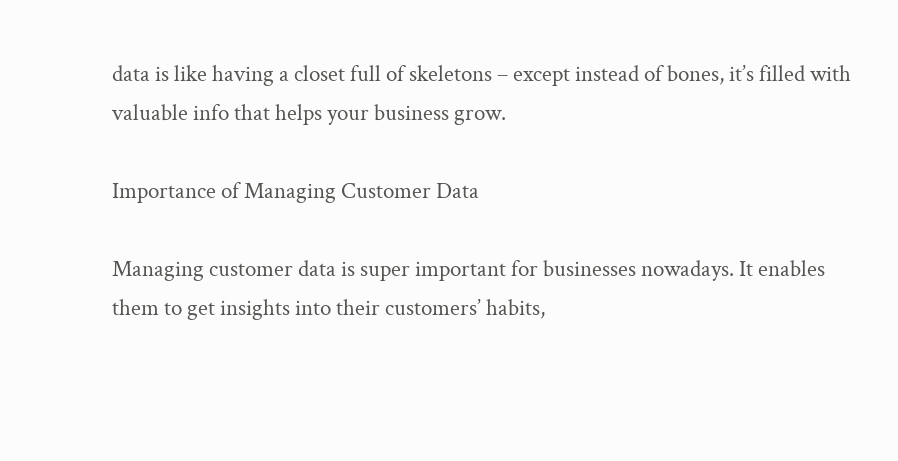data is like having a closet full of skeletons – except instead of bones, it’s filled with valuable info that helps your business grow.

Importance of Managing Customer Data

Managing customer data is super important for businesses nowadays. It enables them to get insights into their customers’ habits,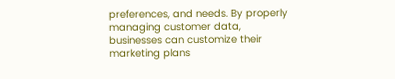preferences, and needs. By properly managing customer data, businesses can customize their marketing plans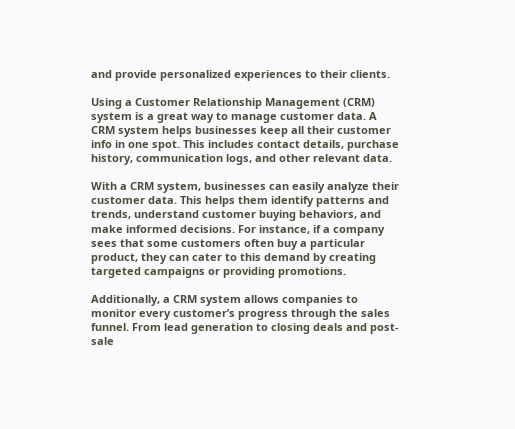and provide personalized experiences to their clients.

Using a Customer Relationship Management (CRM) system is a great way to manage customer data. A CRM system helps businesses keep all their customer info in one spot. This includes contact details, purchase history, communication logs, and other relevant data.

With a CRM system, businesses can easily analyze their customer data. This helps them identify patterns and trends, understand customer buying behaviors, and make informed decisions. For instance, if a company sees that some customers often buy a particular product, they can cater to this demand by creating targeted campaigns or providing promotions.

Additionally, a CRM system allows companies to monitor every customer’s progress through the sales funnel. From lead generation to closing deals and post-sale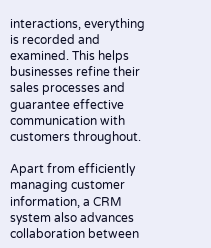interactions, everything is recorded and examined. This helps businesses refine their sales processes and guarantee effective communication with customers throughout.

Apart from efficiently managing customer information, a CRM system also advances collaboration between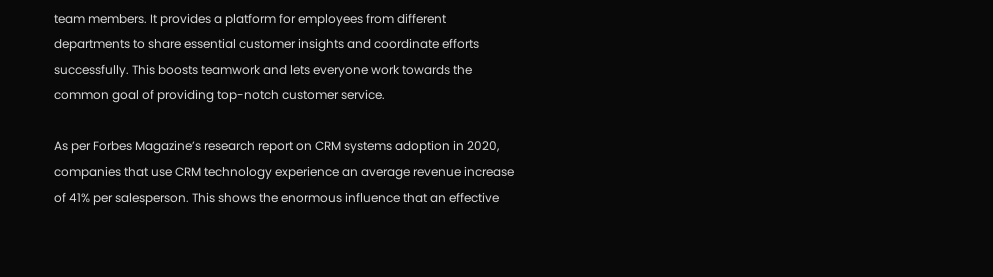team members. It provides a platform for employees from different departments to share essential customer insights and coordinate efforts successfully. This boosts teamwork and lets everyone work towards the common goal of providing top-notch customer service.

As per Forbes Magazine’s research report on CRM systems adoption in 2020, companies that use CRM technology experience an average revenue increase of 41% per salesperson. This shows the enormous influence that an effective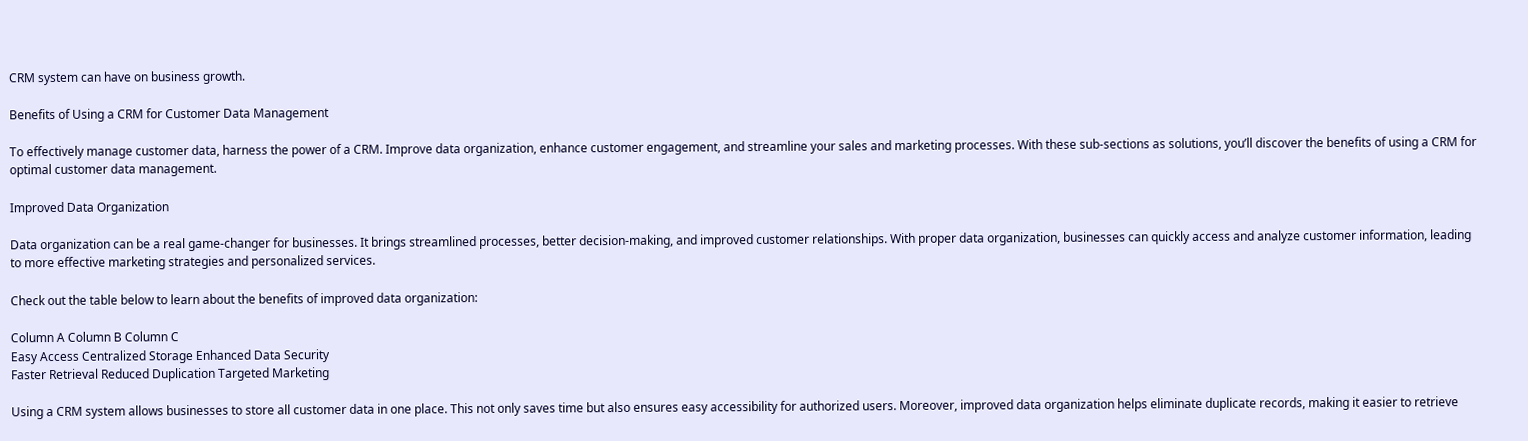CRM system can have on business growth.

Benefits of Using a CRM for Customer Data Management

To effectively manage customer data, harness the power of a CRM. Improve data organization, enhance customer engagement, and streamline your sales and marketing processes. With these sub-sections as solutions, you’ll discover the benefits of using a CRM for optimal customer data management.

Improved Data Organization

Data organization can be a real game-changer for businesses. It brings streamlined processes, better decision-making, and improved customer relationships. With proper data organization, businesses can quickly access and analyze customer information, leading to more effective marketing strategies and personalized services.

Check out the table below to learn about the benefits of improved data organization:

Column A Column B Column C
Easy Access Centralized Storage Enhanced Data Security
Faster Retrieval Reduced Duplication Targeted Marketing

Using a CRM system allows businesses to store all customer data in one place. This not only saves time but also ensures easy accessibility for authorized users. Moreover, improved data organization helps eliminate duplicate records, making it easier to retrieve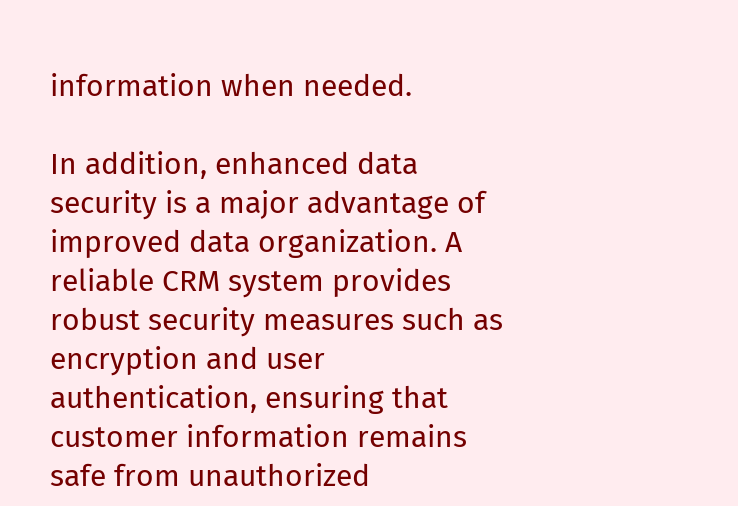information when needed.

In addition, enhanced data security is a major advantage of improved data organization. A reliable CRM system provides robust security measures such as encryption and user authentication, ensuring that customer information remains safe from unauthorized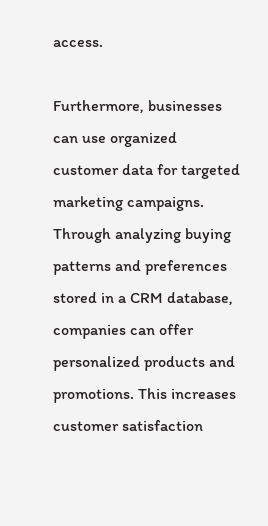access.

Furthermore, businesses can use organized customer data for targeted marketing campaigns. Through analyzing buying patterns and preferences stored in a CRM database, companies can offer personalized products and promotions. This increases customer satisfaction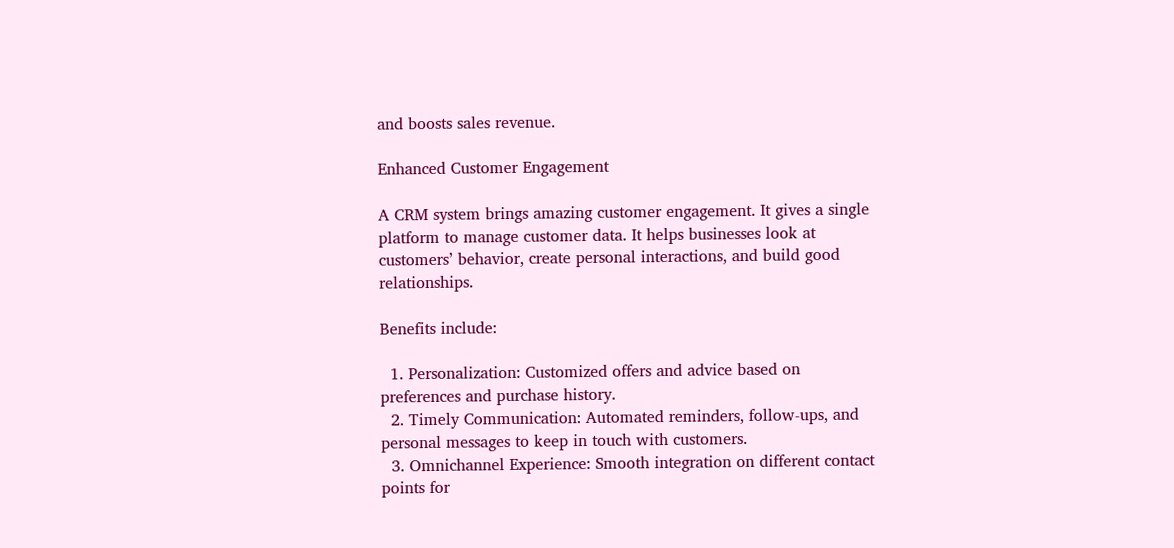and boosts sales revenue.

Enhanced Customer Engagement

A CRM system brings amazing customer engagement. It gives a single platform to manage customer data. It helps businesses look at customers’ behavior, create personal interactions, and build good relationships.

Benefits include:

  1. Personalization: Customized offers and advice based on preferences and purchase history.
  2. Timely Communication: Automated reminders, follow-ups, and personal messages to keep in touch with customers.
  3. Omnichannel Experience: Smooth integration on different contact points for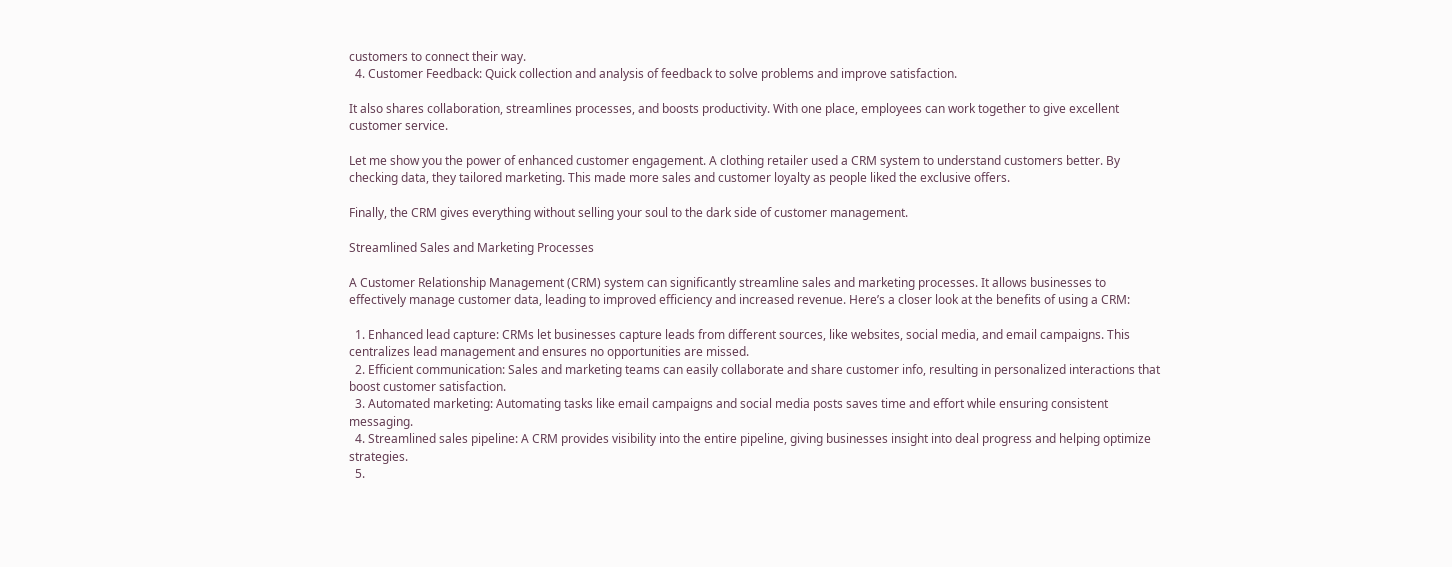customers to connect their way.
  4. Customer Feedback: Quick collection and analysis of feedback to solve problems and improve satisfaction.

It also shares collaboration, streamlines processes, and boosts productivity. With one place, employees can work together to give excellent customer service.

Let me show you the power of enhanced customer engagement. A clothing retailer used a CRM system to understand customers better. By checking data, they tailored marketing. This made more sales and customer loyalty as people liked the exclusive offers.

Finally, the CRM gives everything without selling your soul to the dark side of customer management.

Streamlined Sales and Marketing Processes

A Customer Relationship Management (CRM) system can significantly streamline sales and marketing processes. It allows businesses to effectively manage customer data, leading to improved efficiency and increased revenue. Here’s a closer look at the benefits of using a CRM:

  1. Enhanced lead capture: CRMs let businesses capture leads from different sources, like websites, social media, and email campaigns. This centralizes lead management and ensures no opportunities are missed.
  2. Efficient communication: Sales and marketing teams can easily collaborate and share customer info, resulting in personalized interactions that boost customer satisfaction.
  3. Automated marketing: Automating tasks like email campaigns and social media posts saves time and effort while ensuring consistent messaging.
  4. Streamlined sales pipeline: A CRM provides visibility into the entire pipeline, giving businesses insight into deal progress and helping optimize strategies.
  5.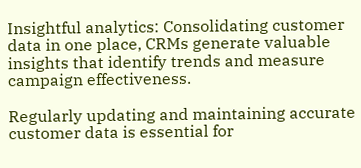Insightful analytics: Consolidating customer data in one place, CRMs generate valuable insights that identify trends and measure campaign effectiveness.

Regularly updating and maintaining accurate customer data is essential for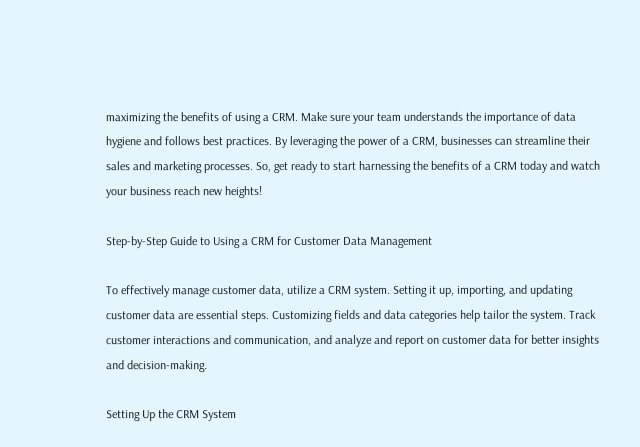maximizing the benefits of using a CRM. Make sure your team understands the importance of data hygiene and follows best practices. By leveraging the power of a CRM, businesses can streamline their sales and marketing processes. So, get ready to start harnessing the benefits of a CRM today and watch your business reach new heights!

Step-by-Step Guide to Using a CRM for Customer Data Management

To effectively manage customer data, utilize a CRM system. Setting it up, importing, and updating customer data are essential steps. Customizing fields and data categories help tailor the system. Track customer interactions and communication, and analyze and report on customer data for better insights and decision-making.

Setting Up the CRM System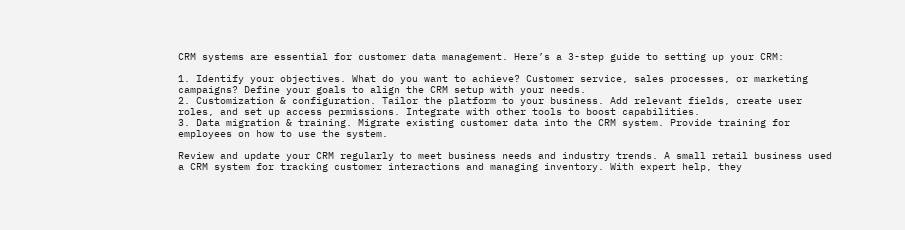CRM systems are essential for customer data management. Here’s a 3-step guide to setting up your CRM:

1. Identify your objectives. What do you want to achieve? Customer service, sales processes, or marketing campaigns? Define your goals to align the CRM setup with your needs.
2. Customization & configuration. Tailor the platform to your business. Add relevant fields, create user roles, and set up access permissions. Integrate with other tools to boost capabilities.
3. Data migration & training. Migrate existing customer data into the CRM system. Provide training for employees on how to use the system.

Review and update your CRM regularly to meet business needs and industry trends. A small retail business used a CRM system for tracking customer interactions and managing inventory. With expert help, they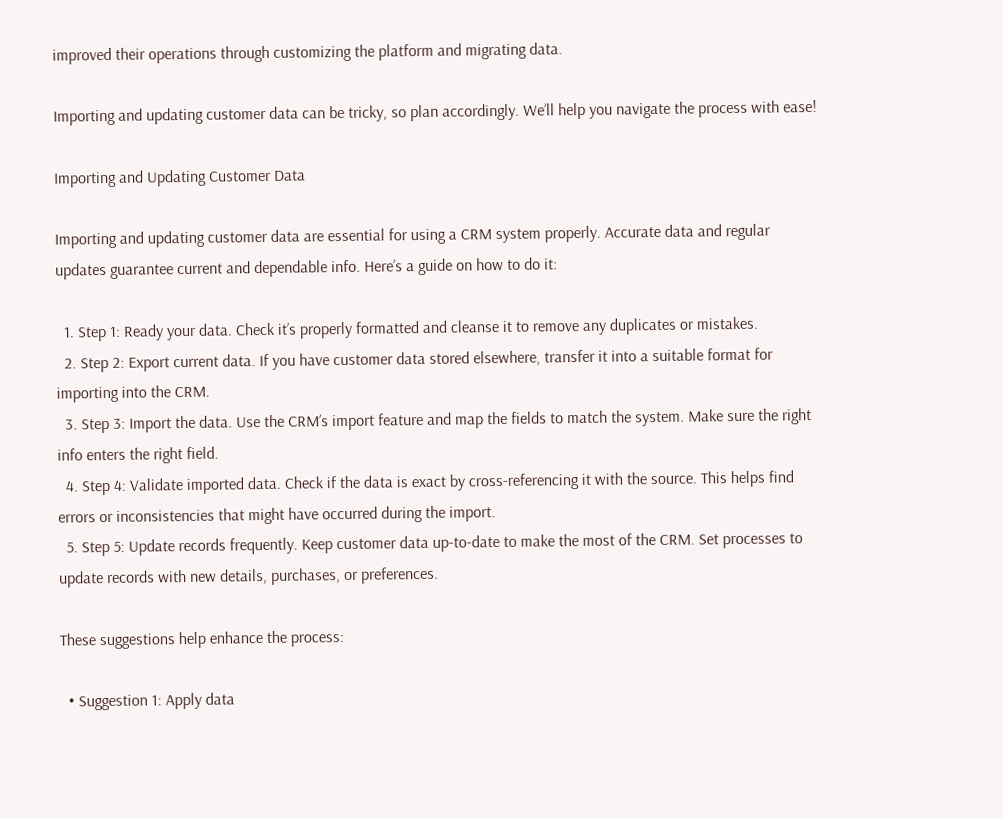improved their operations through customizing the platform and migrating data.

Importing and updating customer data can be tricky, so plan accordingly. We’ll help you navigate the process with ease!

Importing and Updating Customer Data

Importing and updating customer data are essential for using a CRM system properly. Accurate data and regular updates guarantee current and dependable info. Here’s a guide on how to do it:

  1. Step 1: Ready your data. Check it’s properly formatted and cleanse it to remove any duplicates or mistakes.
  2. Step 2: Export current data. If you have customer data stored elsewhere, transfer it into a suitable format for importing into the CRM.
  3. Step 3: Import the data. Use the CRM’s import feature and map the fields to match the system. Make sure the right info enters the right field.
  4. Step 4: Validate imported data. Check if the data is exact by cross-referencing it with the source. This helps find errors or inconsistencies that might have occurred during the import.
  5. Step 5: Update records frequently. Keep customer data up-to-date to make the most of the CRM. Set processes to update records with new details, purchases, or preferences.

These suggestions help enhance the process:

  • Suggestion 1: Apply data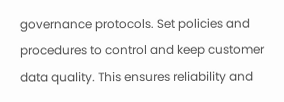governance protocols. Set policies and procedures to control and keep customer data quality. This ensures reliability and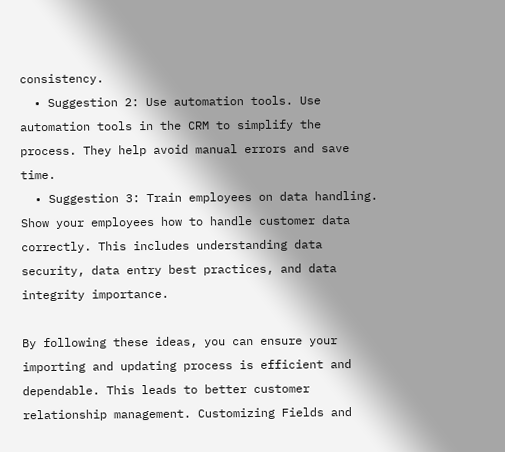consistency.
  • Suggestion 2: Use automation tools. Use automation tools in the CRM to simplify the process. They help avoid manual errors and save time.
  • Suggestion 3: Train employees on data handling. Show your employees how to handle customer data correctly. This includes understanding data security, data entry best practices, and data integrity importance.

By following these ideas, you can ensure your importing and updating process is efficient and dependable. This leads to better customer relationship management. Customizing Fields and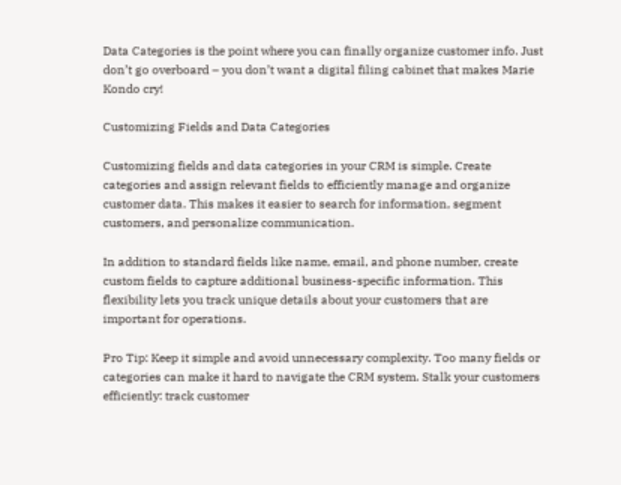Data Categories is the point where you can finally organize customer info. Just don’t go overboard – you don’t want a digital filing cabinet that makes Marie Kondo cry!

Customizing Fields and Data Categories

Customizing fields and data categories in your CRM is simple. Create categories and assign relevant fields to efficiently manage and organize customer data. This makes it easier to search for information, segment customers, and personalize communication.

In addition to standard fields like name, email, and phone number, create custom fields to capture additional business-specific information. This flexibility lets you track unique details about your customers that are important for operations.

Pro Tip: Keep it simple and avoid unnecessary complexity. Too many fields or categories can make it hard to navigate the CRM system. Stalk your customers efficiently: track customer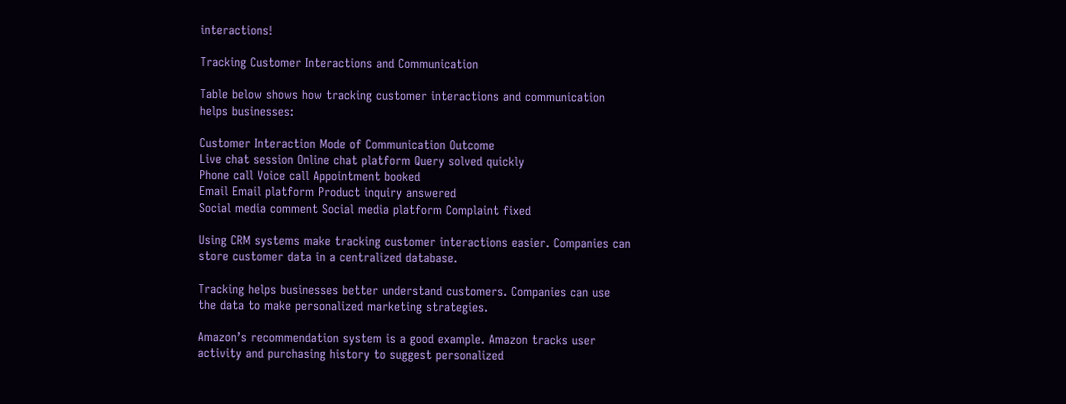interactions!

Tracking Customer Interactions and Communication

Table below shows how tracking customer interactions and communication helps businesses:

Customer Interaction Mode of Communication Outcome
Live chat session Online chat platform Query solved quickly
Phone call Voice call Appointment booked
Email Email platform Product inquiry answered
Social media comment Social media platform Complaint fixed

Using CRM systems make tracking customer interactions easier. Companies can store customer data in a centralized database.

Tracking helps businesses better understand customers. Companies can use the data to make personalized marketing strategies.

Amazon’s recommendation system is a good example. Amazon tracks user activity and purchasing history to suggest personalized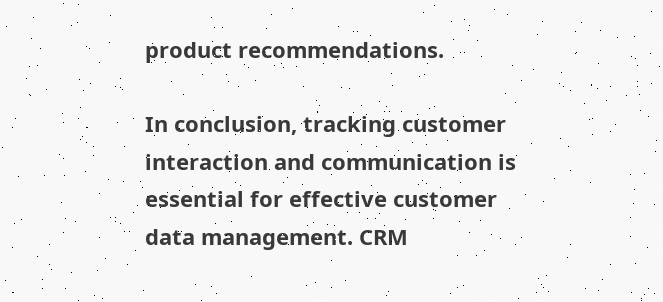product recommendations.

In conclusion, tracking customer interaction and communication is essential for effective customer data management. CRM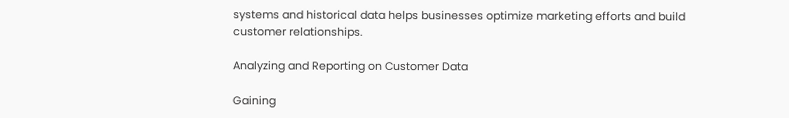systems and historical data helps businesses optimize marketing efforts and build customer relationships.

Analyzing and Reporting on Customer Data

Gaining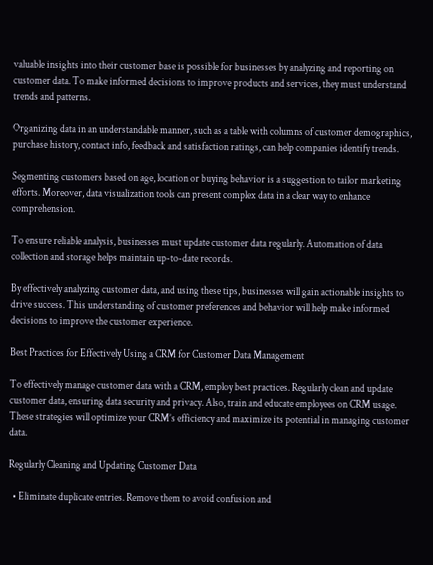valuable insights into their customer base is possible for businesses by analyzing and reporting on customer data. To make informed decisions to improve products and services, they must understand trends and patterns.

Organizing data in an understandable manner, such as a table with columns of customer demographics, purchase history, contact info, feedback and satisfaction ratings, can help companies identify trends.

Segmenting customers based on age, location or buying behavior is a suggestion to tailor marketing efforts. Moreover, data visualization tools can present complex data in a clear way to enhance comprehension.

To ensure reliable analysis, businesses must update customer data regularly. Automation of data collection and storage helps maintain up-to-date records.

By effectively analyzing customer data, and using these tips, businesses will gain actionable insights to drive success. This understanding of customer preferences and behavior will help make informed decisions to improve the customer experience.

Best Practices for Effectively Using a CRM for Customer Data Management

To effectively manage customer data with a CRM, employ best practices. Regularly clean and update customer data, ensuring data security and privacy. Also, train and educate employees on CRM usage. These strategies will optimize your CRM’s efficiency and maximize its potential in managing customer data.

Regularly Cleaning and Updating Customer Data

  • Eliminate duplicate entries. Remove them to avoid confusion and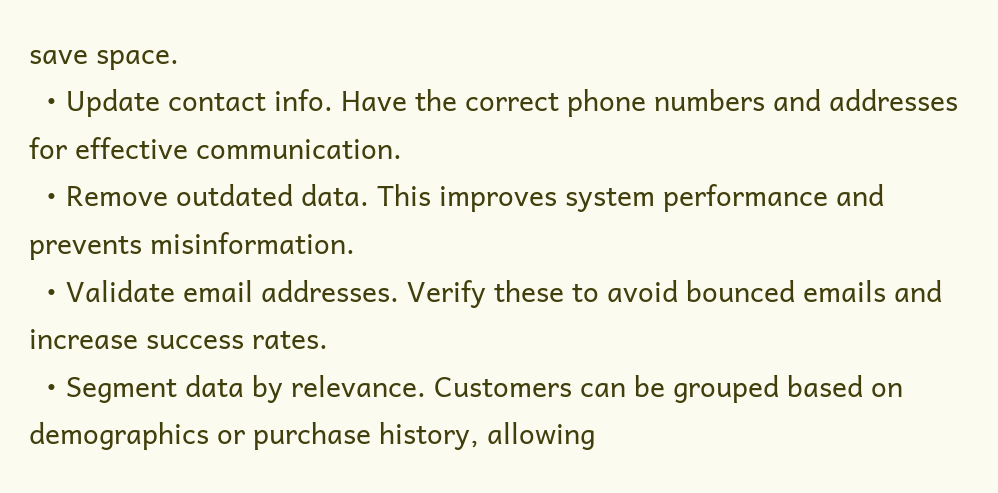save space.
  • Update contact info. Have the correct phone numbers and addresses for effective communication.
  • Remove outdated data. This improves system performance and prevents misinformation.
  • Validate email addresses. Verify these to avoid bounced emails and increase success rates.
  • Segment data by relevance. Customers can be grouped based on demographics or purchase history, allowing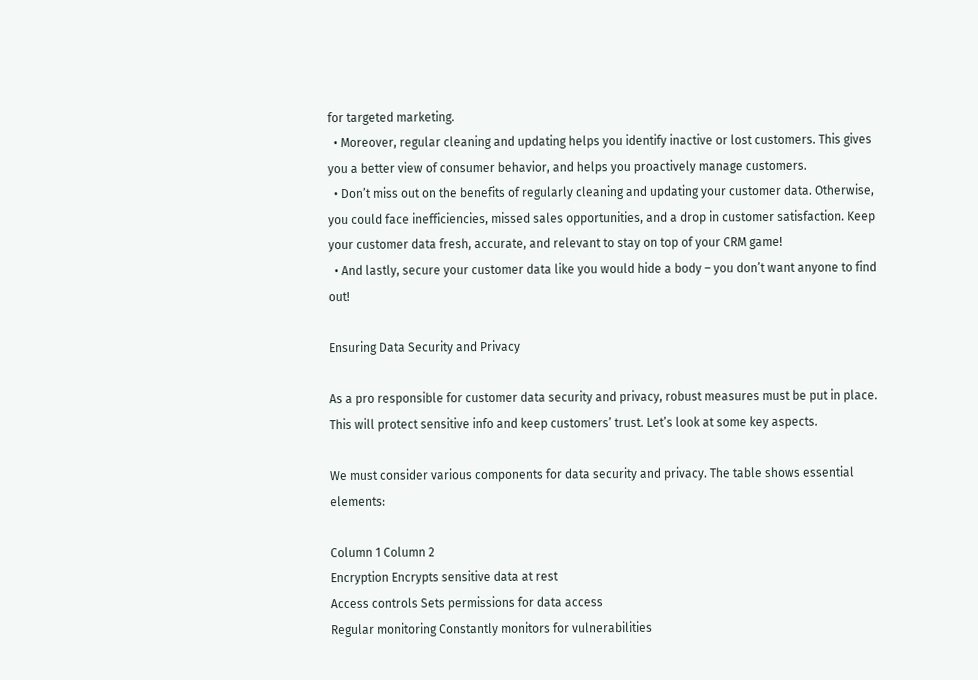for targeted marketing.
  • Moreover, regular cleaning and updating helps you identify inactive or lost customers. This gives you a better view of consumer behavior, and helps you proactively manage customers.
  • Don’t miss out on the benefits of regularly cleaning and updating your customer data. Otherwise, you could face inefficiencies, missed sales opportunities, and a drop in customer satisfaction. Keep your customer data fresh, accurate, and relevant to stay on top of your CRM game!
  • And lastly, secure your customer data like you would hide a body – you don’t want anyone to find out!

Ensuring Data Security and Privacy

As a pro responsible for customer data security and privacy, robust measures must be put in place. This will protect sensitive info and keep customers’ trust. Let’s look at some key aspects.

We must consider various components for data security and privacy. The table shows essential elements:

Column 1 Column 2
Encryption Encrypts sensitive data at rest
Access controls Sets permissions for data access
Regular monitoring Constantly monitors for vulnerabilities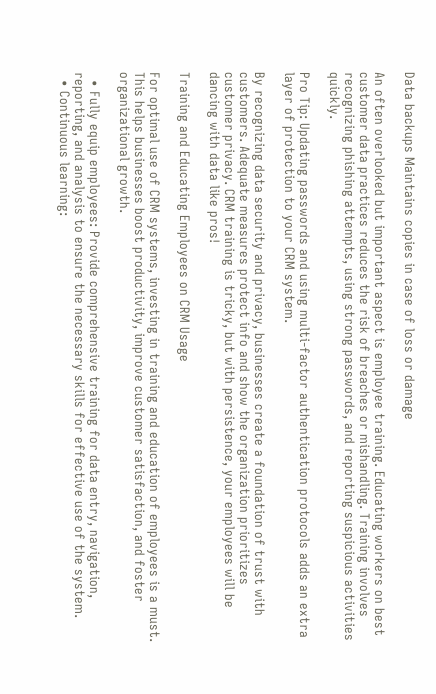Data backups Maintains copies in case of loss or damage

An often overlooked but important aspect is employee training. Educating workers on best customer data practices reduces the risk of breaches or mishandling. Training involves recognizing phishing attempts, using strong passwords, and reporting suspicious activities quickly.

Pro Tip: Updating passwords and using multi-factor authentication protocols adds an extra layer of protection to your CRM system.

By recognizing data security and privacy, businesses create a foundation of trust with customers. Adequate measures protect info and show the organization prioritizes customer privacy. CRM training is tricky, but with persistence, your employees will be dancing with data like pros!

Training and Educating Employees on CRM Usage

For optimal use of CRM systems, investing in training and education of employees is a must. This helps businesses boost productivity, improve customer satisfaction, and foster organizational growth.

  • Fully equip employees: Provide comprehensive training for data entry, navigation, reporting, and analysis to ensure the necessary skills for effective use of the system.
  • Continuous learning: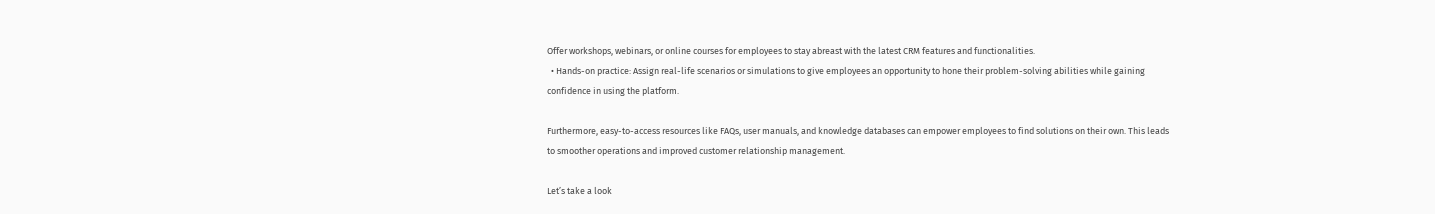Offer workshops, webinars, or online courses for employees to stay abreast with the latest CRM features and functionalities.
  • Hands-on practice: Assign real-life scenarios or simulations to give employees an opportunity to hone their problem-solving abilities while gaining confidence in using the platform.

Furthermore, easy-to-access resources like FAQs, user manuals, and knowledge databases can empower employees to find solutions on their own. This leads to smoother operations and improved customer relationship management.

Let’s take a look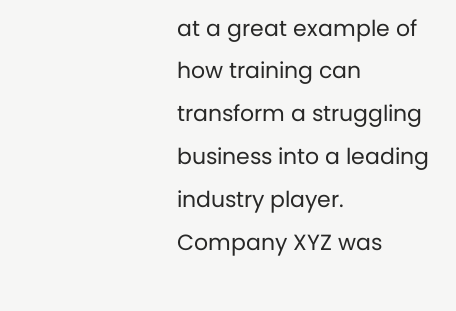at a great example of how training can transform a struggling business into a leading industry player. Company XYZ was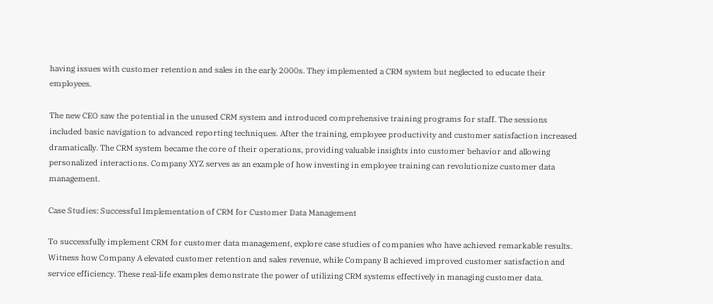having issues with customer retention and sales in the early 2000s. They implemented a CRM system but neglected to educate their employees.

The new CEO saw the potential in the unused CRM system and introduced comprehensive training programs for staff. The sessions included basic navigation to advanced reporting techniques. After the training, employee productivity and customer satisfaction increased dramatically. The CRM system became the core of their operations, providing valuable insights into customer behavior and allowing personalized interactions. Company XYZ serves as an example of how investing in employee training can revolutionize customer data management.

Case Studies: Successful Implementation of CRM for Customer Data Management

To successfully implement CRM for customer data management, explore case studies of companies who have achieved remarkable results. Witness how Company A elevated customer retention and sales revenue, while Company B achieved improved customer satisfaction and service efficiency. These real-life examples demonstrate the power of utilizing CRM systems effectively in managing customer data.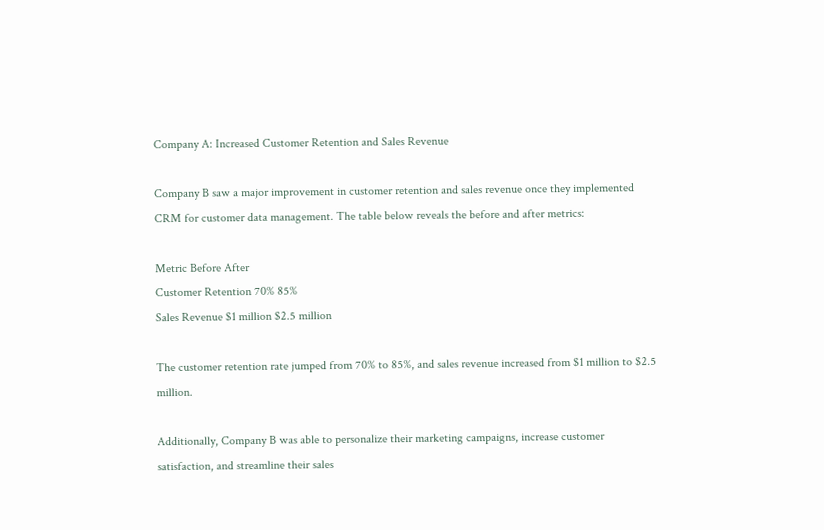Company A: Increased Customer Retention and Sales Revenue

Company B saw a major improvement in customer retention and sales revenue once they implemented CRM for customer data management. The table below reveals the before and after metrics:

Metric Before After
Customer Retention 70% 85%
Sales Revenue $1 million $2.5 million

The customer retention rate jumped from 70% to 85%, and sales revenue increased from $1 million to $2.5 million.

Additionally, Company B was able to personalize their marketing campaigns, increase customer satisfaction, and streamline their sales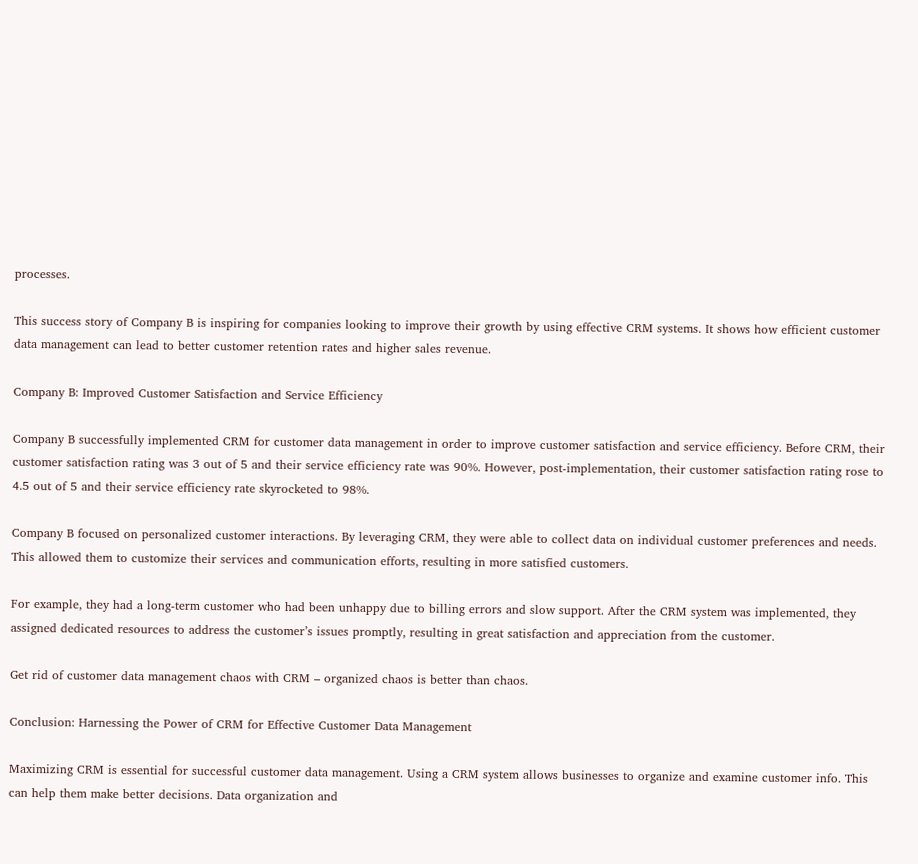processes.

This success story of Company B is inspiring for companies looking to improve their growth by using effective CRM systems. It shows how efficient customer data management can lead to better customer retention rates and higher sales revenue.

Company B: Improved Customer Satisfaction and Service Efficiency

Company B successfully implemented CRM for customer data management in order to improve customer satisfaction and service efficiency. Before CRM, their customer satisfaction rating was 3 out of 5 and their service efficiency rate was 90%. However, post-implementation, their customer satisfaction rating rose to 4.5 out of 5 and their service efficiency rate skyrocketed to 98%.

Company B focused on personalized customer interactions. By leveraging CRM, they were able to collect data on individual customer preferences and needs. This allowed them to customize their services and communication efforts, resulting in more satisfied customers.

For example, they had a long-term customer who had been unhappy due to billing errors and slow support. After the CRM system was implemented, they assigned dedicated resources to address the customer’s issues promptly, resulting in great satisfaction and appreciation from the customer.

Get rid of customer data management chaos with CRM – organized chaos is better than chaos.

Conclusion: Harnessing the Power of CRM for Effective Customer Data Management

Maximizing CRM is essential for successful customer data management. Using a CRM system allows businesses to organize and examine customer info. This can help them make better decisions. Data organization and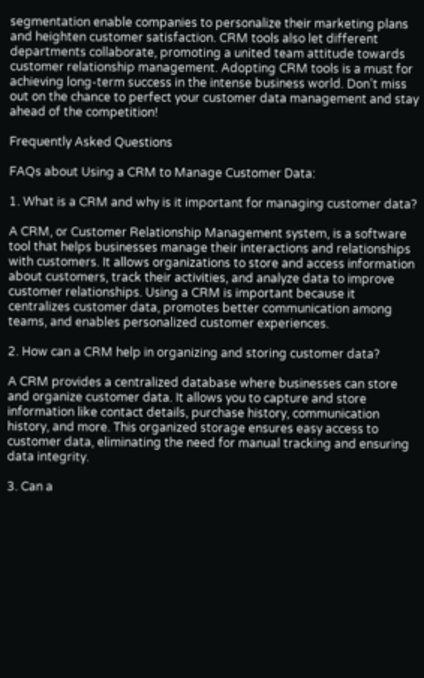segmentation enable companies to personalize their marketing plans and heighten customer satisfaction. CRM tools also let different departments collaborate, promoting a united team attitude towards customer relationship management. Adopting CRM tools is a must for achieving long-term success in the intense business world. Don’t miss out on the chance to perfect your customer data management and stay ahead of the competition!

Frequently Asked Questions

FAQs about Using a CRM to Manage Customer Data:

1. What is a CRM and why is it important for managing customer data?

A CRM, or Customer Relationship Management system, is a software tool that helps businesses manage their interactions and relationships with customers. It allows organizations to store and access information about customers, track their activities, and analyze data to improve customer relationships. Using a CRM is important because it centralizes customer data, promotes better communication among teams, and enables personalized customer experiences.

2. How can a CRM help in organizing and storing customer data?

A CRM provides a centralized database where businesses can store and organize customer data. It allows you to capture and store information like contact details, purchase history, communication history, and more. This organized storage ensures easy access to customer data, eliminating the need for manual tracking and ensuring data integrity.

3. Can a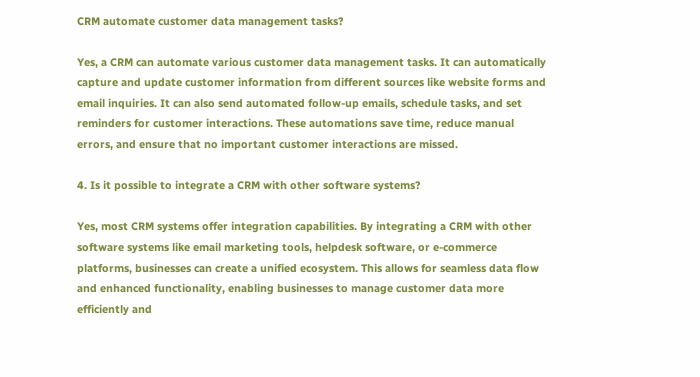CRM automate customer data management tasks?

Yes, a CRM can automate various customer data management tasks. It can automatically capture and update customer information from different sources like website forms and email inquiries. It can also send automated follow-up emails, schedule tasks, and set reminders for customer interactions. These automations save time, reduce manual errors, and ensure that no important customer interactions are missed.

4. Is it possible to integrate a CRM with other software systems?

Yes, most CRM systems offer integration capabilities. By integrating a CRM with other software systems like email marketing tools, helpdesk software, or e-commerce platforms, businesses can create a unified ecosystem. This allows for seamless data flow and enhanced functionality, enabling businesses to manage customer data more efficiently and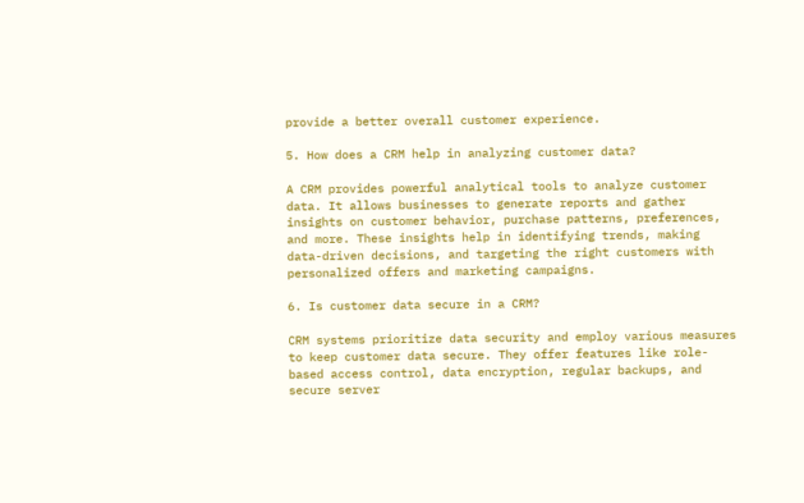provide a better overall customer experience.

5. How does a CRM help in analyzing customer data?

A CRM provides powerful analytical tools to analyze customer data. It allows businesses to generate reports and gather insights on customer behavior, purchase patterns, preferences, and more. These insights help in identifying trends, making data-driven decisions, and targeting the right customers with personalized offers and marketing campaigns.

6. Is customer data secure in a CRM?

CRM systems prioritize data security and employ various measures to keep customer data secure. They offer features like role-based access control, data encryption, regular backups, and secure server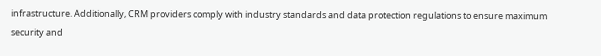infrastructure. Additionally, CRM providers comply with industry standards and data protection regulations to ensure maximum security and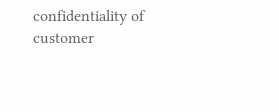confidentiality of customer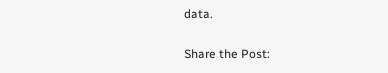data.

Share the Post: